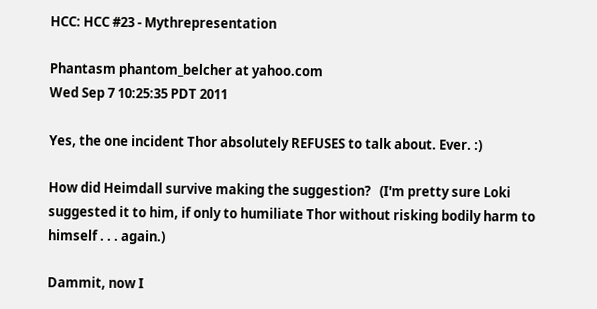HCC: HCC #23 - Mythrepresentation

Phantasm phantom_belcher at yahoo.com
Wed Sep 7 10:25:35 PDT 2011

Yes, the one incident Thor absolutely REFUSES to talk about. Ever. :)

How did Heimdall survive making the suggestion?   (I'm pretty sure Loki suggested it to him, if only to humiliate Thor without risking bodily harm to himself . . . again.)

Dammit, now I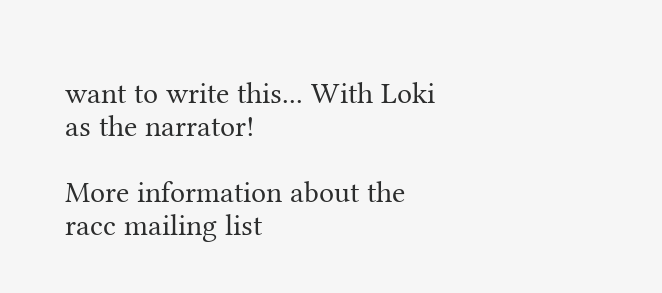want to write this... With Loki as the narrator!

More information about the racc mailing list